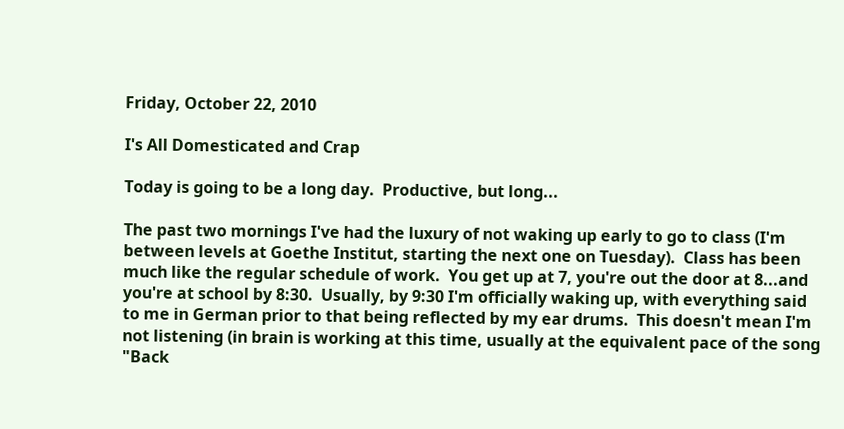Friday, October 22, 2010

I's All Domesticated and Crap

Today is going to be a long day.  Productive, but long...

The past two mornings I've had the luxury of not waking up early to go to class (I'm between levels at Goethe Institut, starting the next one on Tuesday).  Class has been much like the regular schedule of work.  You get up at 7, you're out the door at 8...and you're at school by 8:30.  Usually, by 9:30 I'm officially waking up, with everything said to me in German prior to that being reflected by my ear drums.  This doesn't mean I'm not listening (in brain is working at this time, usually at the equivalent pace of the song "Back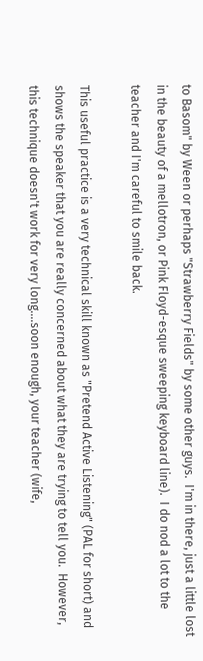to Basom" by Ween or perhaps "Strawberry Fields" by some other guys.  I'm in there, just a little lost in the beauty of a mellotron, or Pink Floyd-esque sweeping keyboard line).  I do nod a lot to the teacher and I'm careful to smile back.

This useful practice is a very technical skill known as "Pretend Active Listening" (PAL for short) and shows the speaker that you are really concerned about what they are trying to tell you.  However, this technique doesn't work for very long....soon enough, your teacher (wife,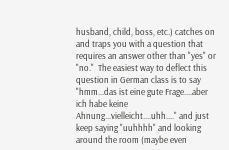husband, child, boss, etc.) catches on and traps you with a question that requires an answer other than "yes" or "no."  The easiest way to deflect this question in German class is to say "hmm...das ist eine gute Frage....aber ich habe keine Ahnung...vielleicht....uhh...." and just keep saying "uuhhhh" and looking around the room (maybe even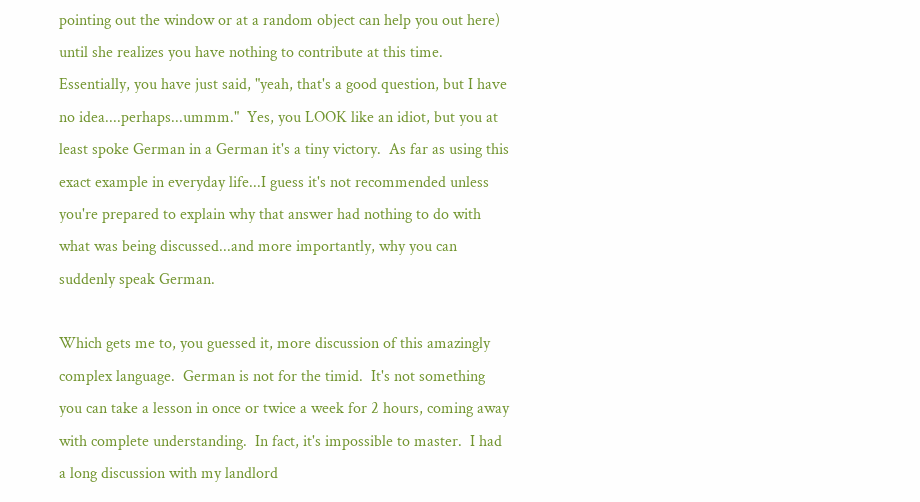pointing out the window or at a random object can help you out here) until she realizes you have nothing to contribute at this time.  Essentially, you have just said, "yeah, that's a good question, but I have no idea....perhaps...ummm."  Yes, you LOOK like an idiot, but you at least spoke German in a German it's a tiny victory.  As far as using this exact example in everyday life...I guess it's not recommended unless you're prepared to explain why that answer had nothing to do with what was being discussed...and more importantly, why you can suddenly speak German.

Which gets me to, you guessed it, more discussion of this amazingly complex language.  German is not for the timid.  It's not something you can take a lesson in once or twice a week for 2 hours, coming away with complete understanding.  In fact, it's impossible to master.  I had a long discussion with my landlord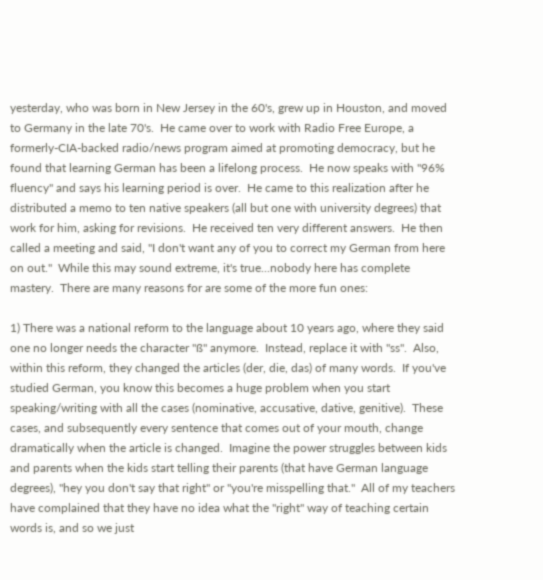yesterday, who was born in New Jersey in the 60's, grew up in Houston, and moved to Germany in the late 70's.  He came over to work with Radio Free Europe, a formerly-CIA-backed radio/news program aimed at promoting democracy, but he found that learning German has been a lifelong process.  He now speaks with "96% fluency" and says his learning period is over.  He came to this realization after he distributed a memo to ten native speakers (all but one with university degrees) that work for him, asking for revisions.  He received ten very different answers.  He then called a meeting and said, "I don't want any of you to correct my German from here on out."  While this may sound extreme, it's true...nobody here has complete mastery.  There are many reasons for are some of the more fun ones:

1) There was a national reform to the language about 10 years ago, where they said one no longer needs the character "ß" anymore.  Instead, replace it with "ss".  Also, within this reform, they changed the articles (der, die, das) of many words.  If you've studied German, you know this becomes a huge problem when you start speaking/writing with all the cases (nominative, accusative, dative, genitive).  These cases, and subsequently every sentence that comes out of your mouth, change dramatically when the article is changed.  Imagine the power struggles between kids and parents when the kids start telling their parents (that have German language degrees), "hey you don't say that right" or "you're misspelling that."  All of my teachers have complained that they have no idea what the "right" way of teaching certain words is, and so we just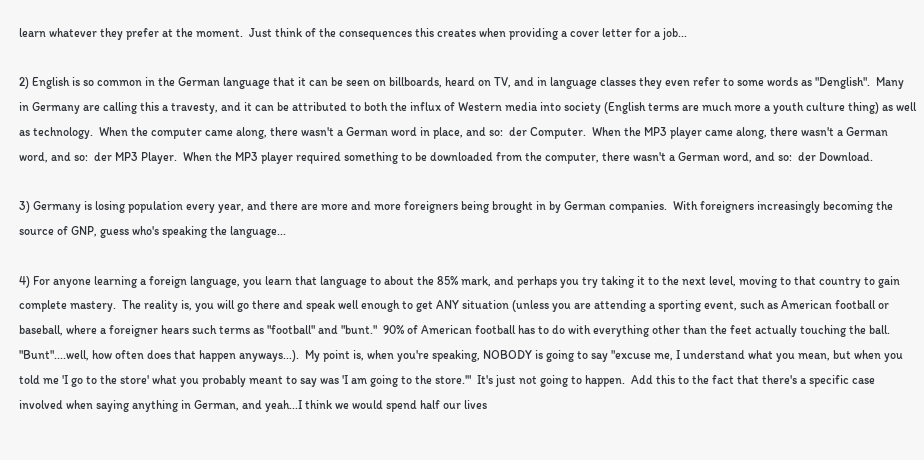learn whatever they prefer at the moment.  Just think of the consequences this creates when providing a cover letter for a job...

2) English is so common in the German language that it can be seen on billboards, heard on TV, and in language classes they even refer to some words as "Denglish".  Many in Germany are calling this a travesty, and it can be attributed to both the influx of Western media into society (English terms are much more a youth culture thing) as well as technology.  When the computer came along, there wasn't a German word in place, and so:  der Computer.  When the MP3 player came along, there wasn't a German word, and so:  der MP3 Player.  When the MP3 player required something to be downloaded from the computer, there wasn't a German word, and so:  der Download.

3) Germany is losing population every year, and there are more and more foreigners being brought in by German companies.  With foreigners increasingly becoming the source of GNP, guess who's speaking the language...

4) For anyone learning a foreign language, you learn that language to about the 85% mark, and perhaps you try taking it to the next level, moving to that country to gain complete mastery.  The reality is, you will go there and speak well enough to get ANY situation (unless you are attending a sporting event, such as American football or baseball, where a foreigner hears such terms as "football" and "bunt."  90% of American football has to do with everything other than the feet actually touching the ball.  "Bunt"....well, how often does that happen anyways...).  My point is, when you're speaking, NOBODY is going to say "excuse me, I understand what you mean, but when you told me 'I go to the store' what you probably meant to say was 'I am going to the store.'"  It's just not going to happen.  Add this to the fact that there's a specific case involved when saying anything in German, and yeah...I think we would spend half our lives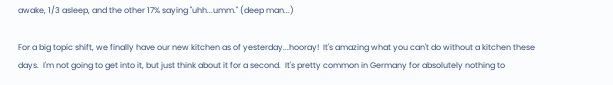awake, 1/3 asleep, and the other 17% saying "uhh...umm." (deep man...)

For a big topic shift, we finally have our new kitchen as of yesterday...hooray!  It's amazing what you can't do without a kitchen these days.  I'm not going to get into it, but just think about it for a second.  It's pretty common in Germany for absolutely nothing to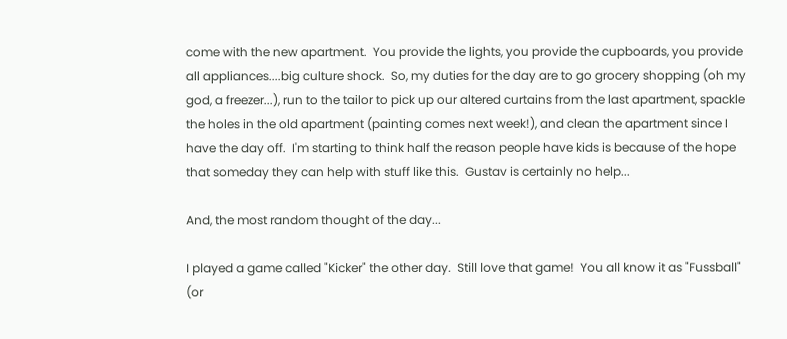come with the new apartment.  You provide the lights, you provide the cupboards, you provide all appliances....big culture shock.  So, my duties for the day are to go grocery shopping (oh my god, a freezer...), run to the tailor to pick up our altered curtains from the last apartment, spackle the holes in the old apartment (painting comes next week!), and clean the apartment since I have the day off.  I'm starting to think half the reason people have kids is because of the hope that someday they can help with stuff like this.  Gustav is certainly no help...

And, the most random thought of the day...

I played a game called "Kicker" the other day.  Still love that game!  You all know it as "Fussball" (or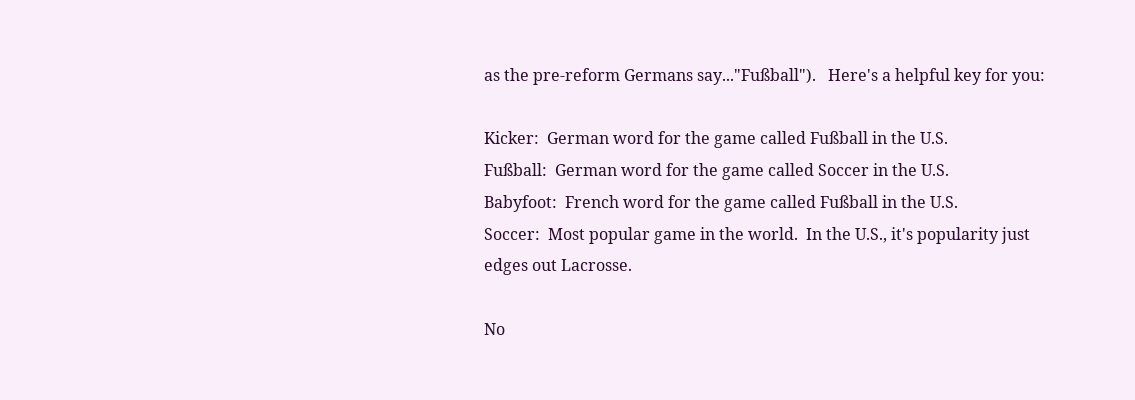as the pre-reform Germans say..."Fußball").   Here's a helpful key for you:

Kicker:  German word for the game called Fußball in the U.S.
Fußball:  German word for the game called Soccer in the U.S.
Babyfoot:  French word for the game called Fußball in the U.S.
Soccer:  Most popular game in the world.  In the U.S., it's popularity just edges out Lacrosse.

No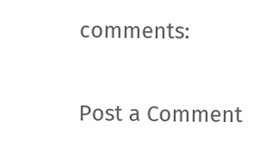comments:

Post a Comment